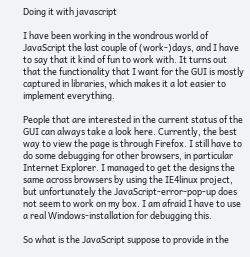Doing it with javascript

I have been working in the wondrous world of JavaScript the last couple of (work-)days, and I have to say that it kind of fun to work with. It turns out that the functionality that I want for the GUI is mostly captured in libraries, which makes it a lot easier to implement everything.

People that are interested in the current status of the GUI can always take a look here. Currently, the best way to view the page is through Firefox. I still have to do some debugging for other browsers, in particular Internet Explorer. I managed to get the designs the same across browsers by using the IE4linux project, but unfortunately the JavaScript-error-pop-up does not seem to work on my box. I am afraid I have to use a real Windows-installation for debugging this.

So what is the JavaScript suppose to provide in the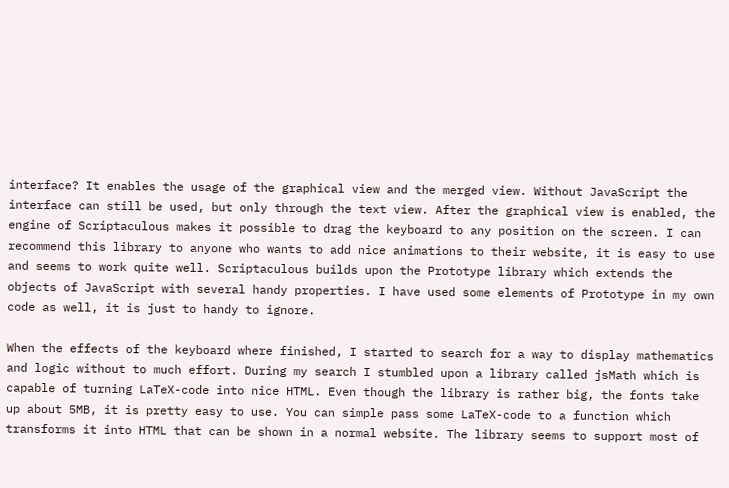interface? It enables the usage of the graphical view and the merged view. Without JavaScript the interface can still be used, but only through the text view. After the graphical view is enabled, the engine of Scriptaculous makes it possible to drag the keyboard to any position on the screen. I can recommend this library to anyone who wants to add nice animations to their website, it is easy to use and seems to work quite well. Scriptaculous builds upon the Prototype library which extends the objects of JavaScript with several handy properties. I have used some elements of Prototype in my own code as well, it is just to handy to ignore.

When the effects of the keyboard where finished, I started to search for a way to display mathematics and logic without to much effort. During my search I stumbled upon a library called jsMath which is capable of turning LaTeX-code into nice HTML. Even though the library is rather big, the fonts take up about 5MB, it is pretty easy to use. You can simple pass some LaTeX-code to a function which transforms it into HTML that can be shown in a normal website. The library seems to support most of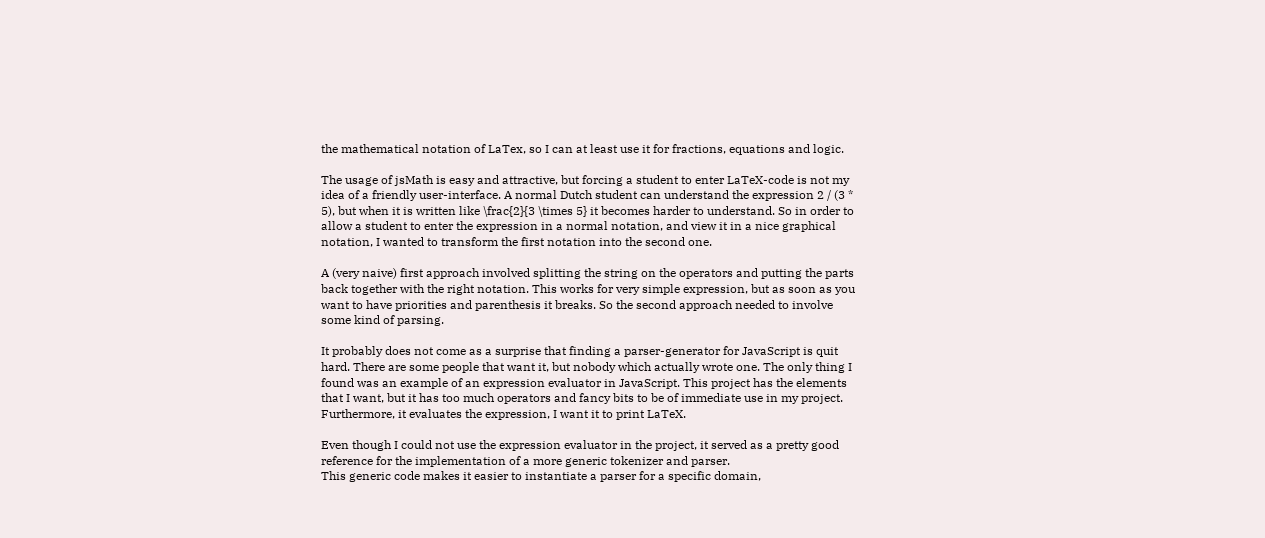the mathematical notation of LaTex, so I can at least use it for fractions, equations and logic.

The usage of jsMath is easy and attractive, but forcing a student to enter LaTeX-code is not my idea of a friendly user-interface. A normal Dutch student can understand the expression 2 / (3 * 5), but when it is written like \frac{2}{3 \times 5} it becomes harder to understand. So in order to allow a student to enter the expression in a normal notation, and view it in a nice graphical notation, I wanted to transform the first notation into the second one.

A (very naive) first approach involved splitting the string on the operators and putting the parts back together with the right notation. This works for very simple expression, but as soon as you want to have priorities and parenthesis it breaks. So the second approach needed to involve some kind of parsing.

It probably does not come as a surprise that finding a parser-generator for JavaScript is quit hard. There are some people that want it, but nobody which actually wrote one. The only thing I found was an example of an expression evaluator in JavaScript. This project has the elements that I want, but it has too much operators and fancy bits to be of immediate use in my project. Furthermore, it evaluates the expression, I want it to print LaTeX.

Even though I could not use the expression evaluator in the project, it served as a pretty good reference for the implementation of a more generic tokenizer and parser.
This generic code makes it easier to instantiate a parser for a specific domain,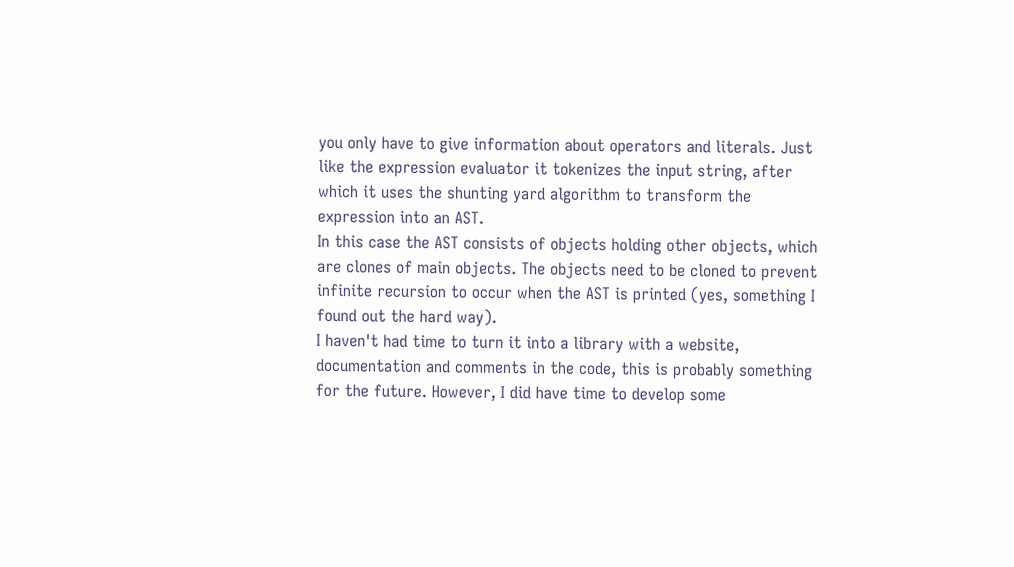you only have to give information about operators and literals. Just like the expression evaluator it tokenizes the input string, after which it uses the shunting yard algorithm to transform the expression into an AST.
In this case the AST consists of objects holding other objects, which are clones of main objects. The objects need to be cloned to prevent infinite recursion to occur when the AST is printed (yes, something I found out the hard way).
I haven't had time to turn it into a library with a website, documentation and comments in the code, this is probably something for the future. However, I did have time to develop some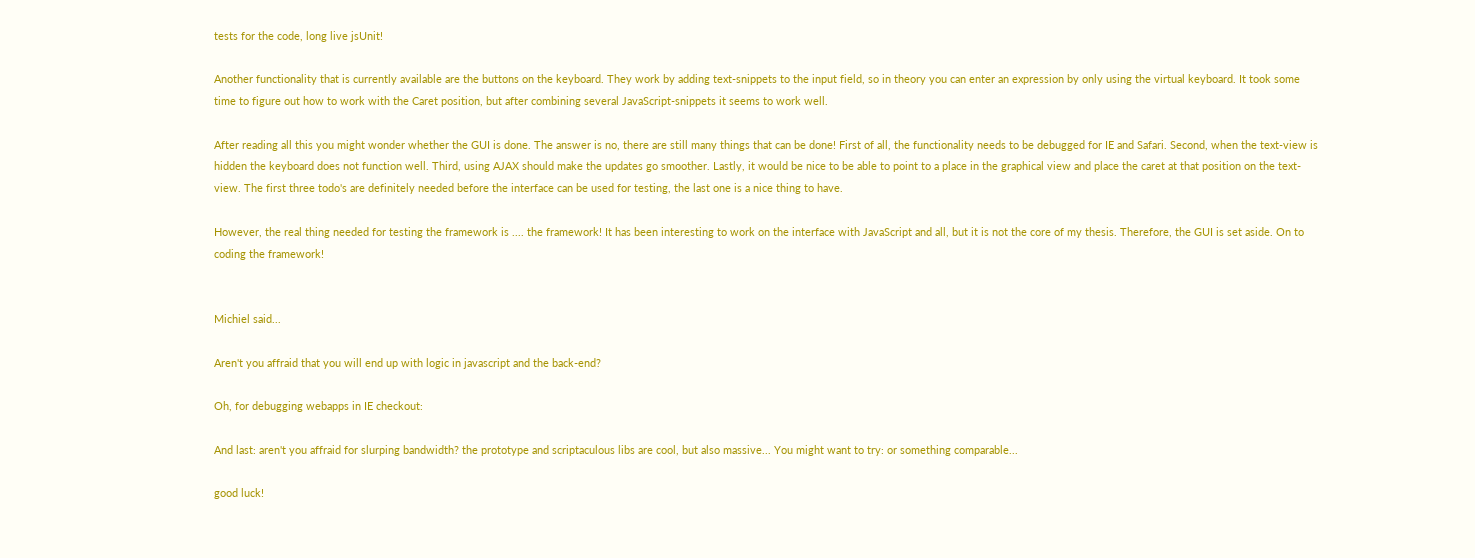tests for the code, long live jsUnit!

Another functionality that is currently available are the buttons on the keyboard. They work by adding text-snippets to the input field, so in theory you can enter an expression by only using the virtual keyboard. It took some time to figure out how to work with the Caret position, but after combining several JavaScript-snippets it seems to work well.

After reading all this you might wonder whether the GUI is done. The answer is no, there are still many things that can be done! First of all, the functionality needs to be debugged for IE and Safari. Second, when the text-view is hidden the keyboard does not function well. Third, using AJAX should make the updates go smoother. Lastly, it would be nice to be able to point to a place in the graphical view and place the caret at that position on the text-view. The first three todo's are definitely needed before the interface can be used for testing, the last one is a nice thing to have.

However, the real thing needed for testing the framework is .... the framework! It has been interesting to work on the interface with JavaScript and all, but it is not the core of my thesis. Therefore, the GUI is set aside. On to coding the framework!


Michiel said...

Aren't you affraid that you will end up with logic in javascript and the back-end?

Oh, for debugging webapps in IE checkout:

And last: aren't you affraid for slurping bandwidth? the prototype and scriptaculous libs are cool, but also massive... You might want to try: or something comparable...

good luck!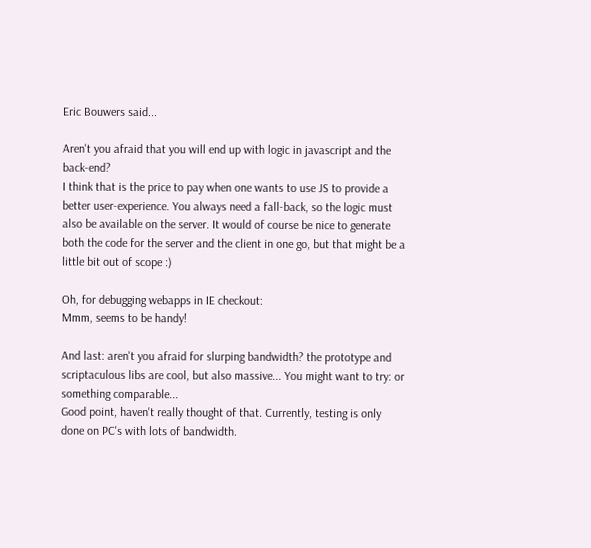Eric Bouwers said...

Aren't you afraid that you will end up with logic in javascript and the back-end?
I think that is the price to pay when one wants to use JS to provide a better user-experience. You always need a fall-back, so the logic must also be available on the server. It would of course be nice to generate both the code for the server and the client in one go, but that might be a little bit out of scope :)

Oh, for debugging webapps in IE checkout:
Mmm, seems to be handy!

And last: aren't you afraid for slurping bandwidth? the prototype and scriptaculous libs are cool, but also massive... You might want to try: or something comparable...
Good point, haven't really thought of that. Currently, testing is only done on PC's with lots of bandwidth.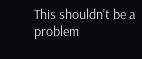This shouldn't be a problem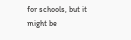for schools, but it might be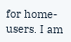for home-users. I am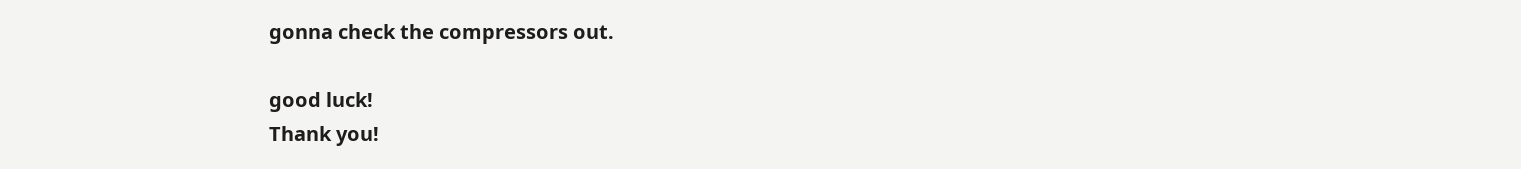gonna check the compressors out.

good luck!
Thank you!